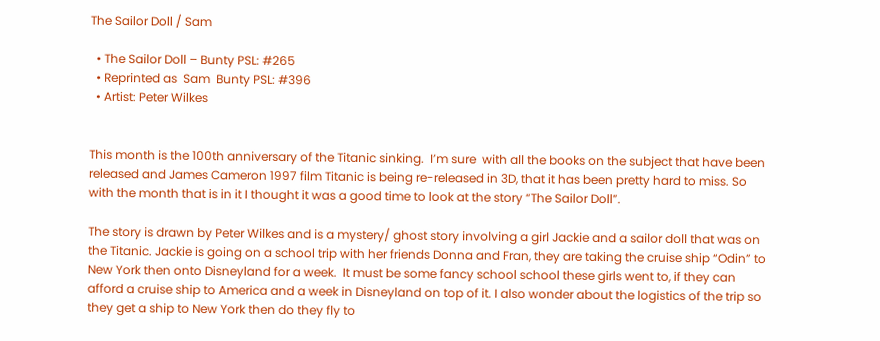The Sailor Doll / Sam

  • The Sailor Doll – Bunty PSL: #265
  • Reprinted as  Sam  Bunty PSL: #396
  • Artist: Peter Wilkes


This month is the 100th anniversary of the Titanic sinking.  I’m sure  with all the books on the subject that have been released and James Cameron 1997 film Titanic is being re-released in 3D, that it has been pretty hard to miss. So with the month that is in it I thought it was a good time to look at the story “The Sailor Doll”.

The story is drawn by Peter Wilkes and is a mystery/ ghost story involving a girl Jackie and a sailor doll that was on the Titanic. Jackie is going on a school trip with her friends Donna and Fran, they are taking the cruise ship “Odin” to New York then onto Disneyland for a week.  It must be some fancy school school these girls went to, if they can afford a cruise ship to America and a week in Disneyland on top of it. I also wonder about the logistics of the trip so they get a ship to New York then do they fly to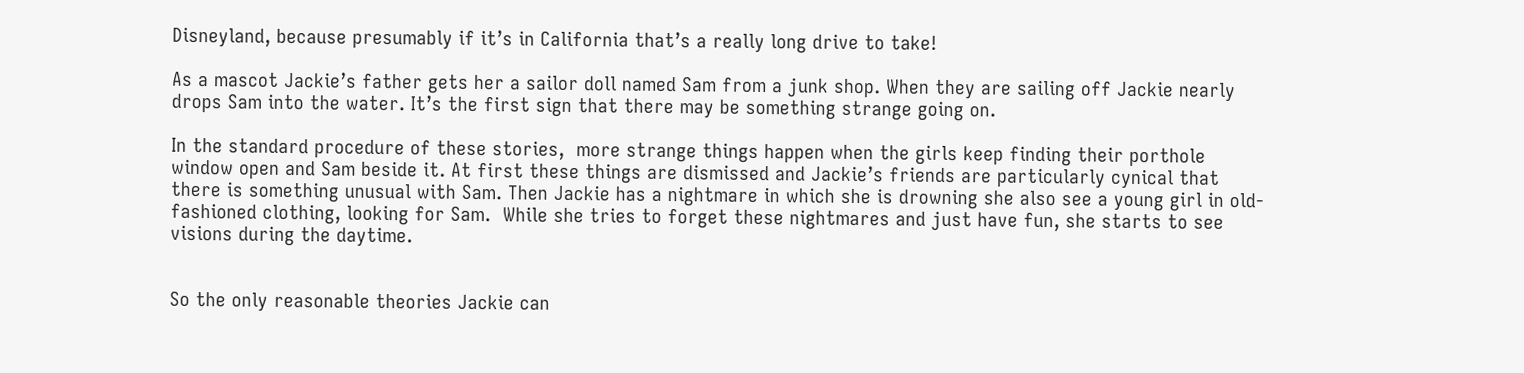Disneyland, because presumably if it’s in California that’s a really long drive to take!

As a mascot Jackie’s father gets her a sailor doll named Sam from a junk shop. When they are sailing off Jackie nearly drops Sam into the water. It’s the first sign that there may be something strange going on.

In the standard procedure of these stories,  more strange things happen when the girls keep finding their porthole window open and Sam beside it. At first these things are dismissed and Jackie’s friends are particularly cynical that there is something unusual with Sam. Then Jackie has a nightmare in which she is drowning she also see a young girl in old-fashioned clothing, looking for Sam.  While she tries to forget these nightmares and just have fun, she starts to see visions during the daytime.


So the only reasonable theories Jackie can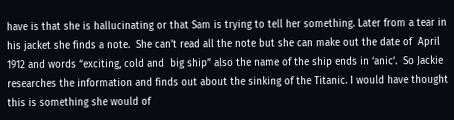have is that she is hallucinating or that Sam is trying to tell her something. Later from a tear in his jacket she finds a note.  She can’t read all the note but she can make out the date of  April 1912 and words “exciting, cold and  big ship” also the name of the ship ends in ‘anic’.  So Jackie researches the information and finds out about the sinking of the Titanic. I would have thought this is something she would of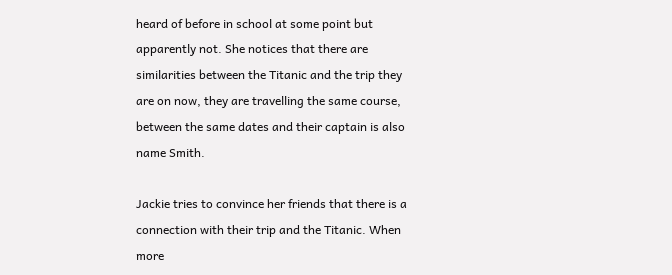heard of before in school at some point but apparently not. She notices that there are similarities between the Titanic and the trip they are on now, they are travelling the same course, between the same dates and their captain is also name Smith.

Jackie tries to convince her friends that there is a connection with their trip and the Titanic. When more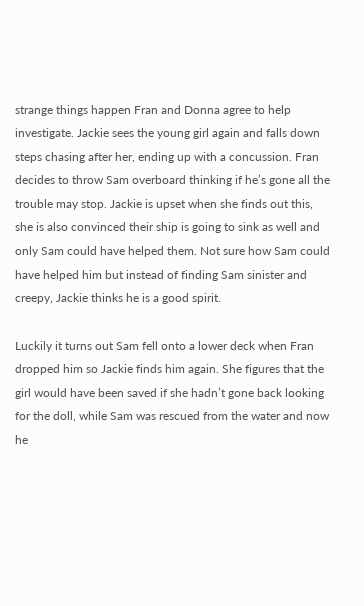strange things happen Fran and Donna agree to help investigate. Jackie sees the young girl again and falls down steps chasing after her, ending up with a concussion. Fran decides to throw Sam overboard thinking if he’s gone all the trouble may stop. Jackie is upset when she finds out this, she is also convinced their ship is going to sink as well and only Sam could have helped them. Not sure how Sam could have helped him but instead of finding Sam sinister and creepy, Jackie thinks he is a good spirit.

Luckily it turns out Sam fell onto a lower deck when Fran dropped him so Jackie finds him again. She figures that the girl would have been saved if she hadn’t gone back looking for the doll, while Sam was rescued from the water and now he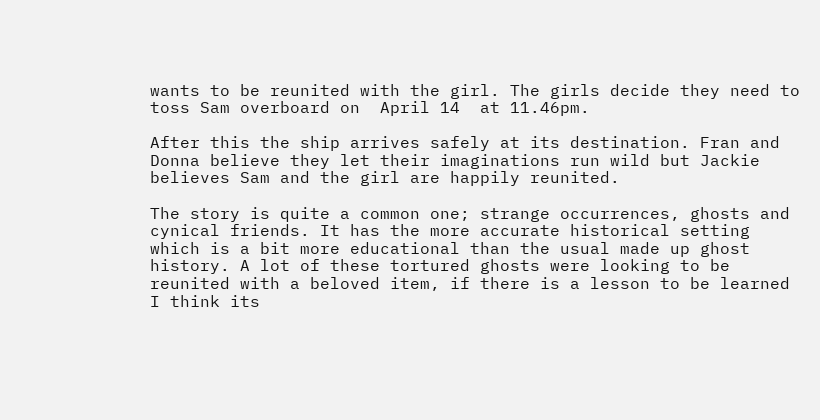wants to be reunited with the girl. The girls decide they need to toss Sam overboard on  April 14  at 11.46pm.

After this the ship arrives safely at its destination. Fran and Donna believe they let their imaginations run wild but Jackie believes Sam and the girl are happily reunited.

The story is quite a common one; strange occurrences, ghosts and cynical friends. It has the more accurate historical setting which is a bit more educational than the usual made up ghost history. A lot of these tortured ghosts were looking to be reunited with a beloved item, if there is a lesson to be learned I think its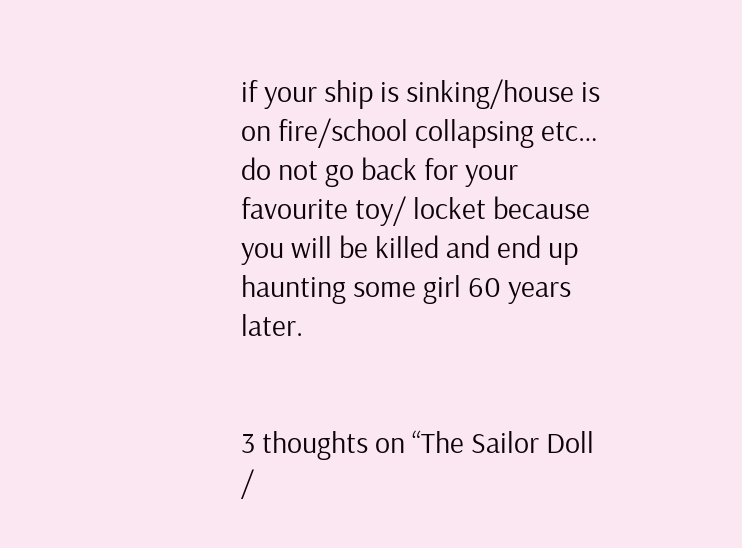if your ship is sinking/house is on fire/school collapsing etc… do not go back for your favourite toy/ locket because you will be killed and end up haunting some girl 60 years later.


3 thoughts on “The Sailor Doll /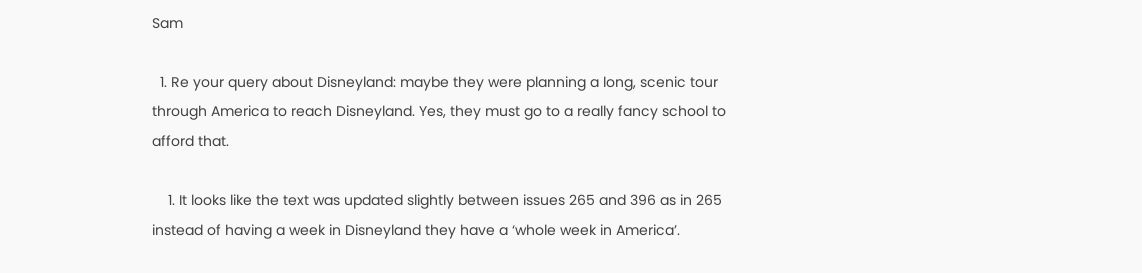Sam

  1. Re your query about Disneyland: maybe they were planning a long, scenic tour through America to reach Disneyland. Yes, they must go to a really fancy school to afford that.

    1. It looks like the text was updated slightly between issues 265 and 396 as in 265 instead of having a week in Disneyland they have a ‘whole week in America’.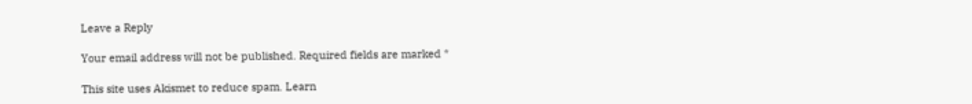Leave a Reply

Your email address will not be published. Required fields are marked *

This site uses Akismet to reduce spam. Learn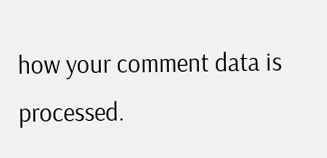how your comment data is processed.